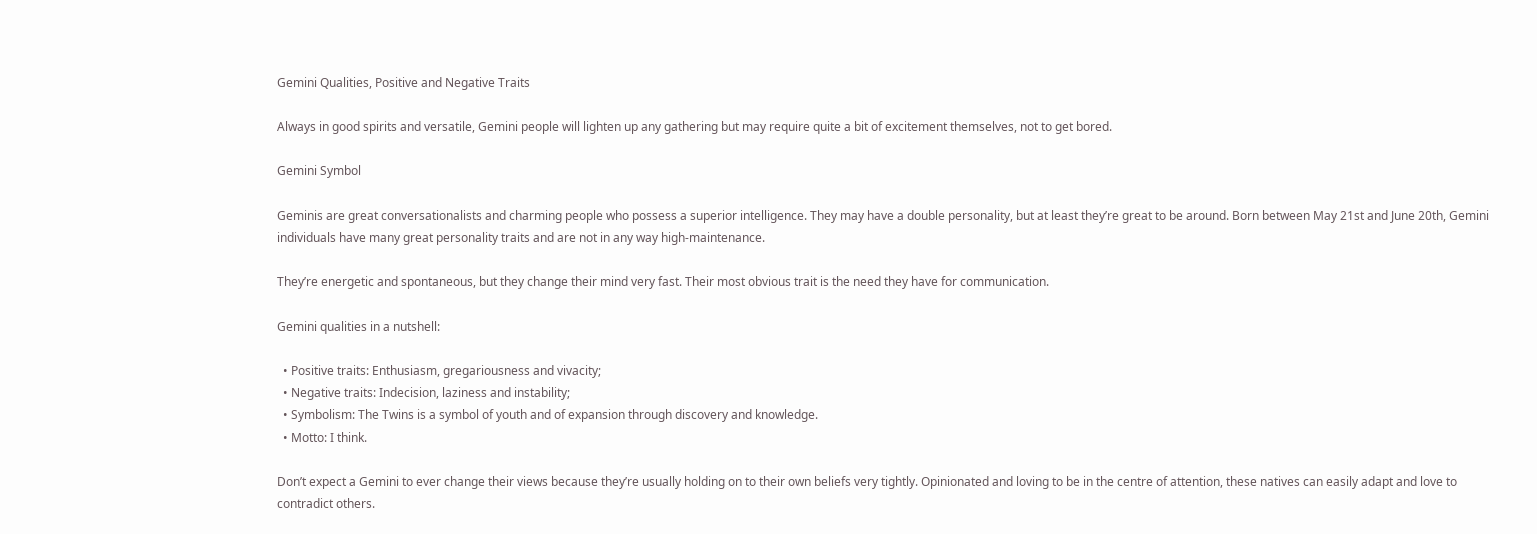Gemini Qualities, Positive and Negative Traits

Always in good spirits and versatile, Gemini people will lighten up any gathering but may require quite a bit of excitement themselves, not to get bored.

Gemini Symbol

Geminis are great conversationalists and charming people who possess a superior intelligence. They may have a double personality, but at least they’re great to be around. Born between May 21st and June 20th, Gemini individuals have many great personality traits and are not in any way high-maintenance.

They’re energetic and spontaneous, but they change their mind very fast. Their most obvious trait is the need they have for communication.

Gemini qualities in a nutshell:

  • Positive traits: Enthusiasm, gregariousness and vivacity;
  • Negative traits: Indecision, laziness and instability;
  • Symbolism: The Twins is a symbol of youth and of expansion through discovery and knowledge.
  • Motto: I think.

Don’t expect a Gemini to ever change their views because they’re usually holding on to their own beliefs very tightly. Opinionated and loving to be in the centre of attention, these natives can easily adapt and love to contradict others.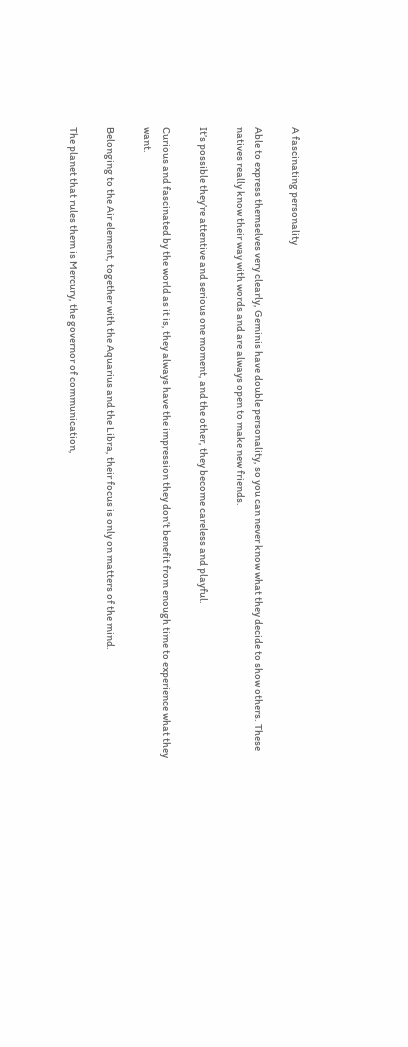A fascinating personality

Able to express themselves very clearly, Geminis have double personality, so you can never know what they decide to show others. These natives really know their way with words and are always open to make new friends.

It’s possible they’re attentive and serious one moment, and the other, they become careless and playful.

Curious and fascinated by the world as it is, they always have the impression they don’t benefit from enough time to experience what they want.

Belonging to the Air element, together with the Aquarius and the Libra, their focus is only on matters of the mind.

The planet that rules them is Mercury, the governor of communication,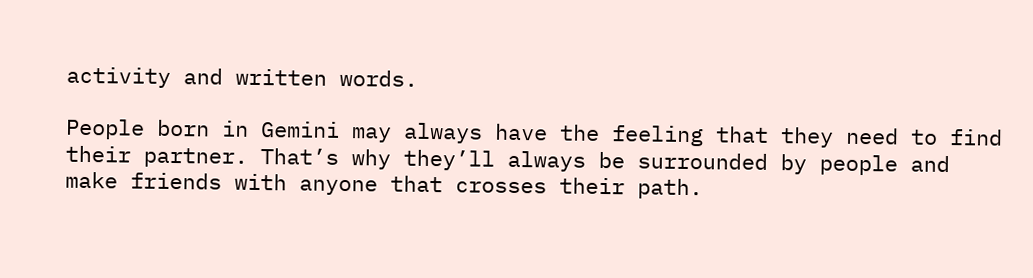activity and written words.

People born in Gemini may always have the feeling that they need to find their partner. That’s why they’ll always be surrounded by people and make friends with anyone that crosses their path.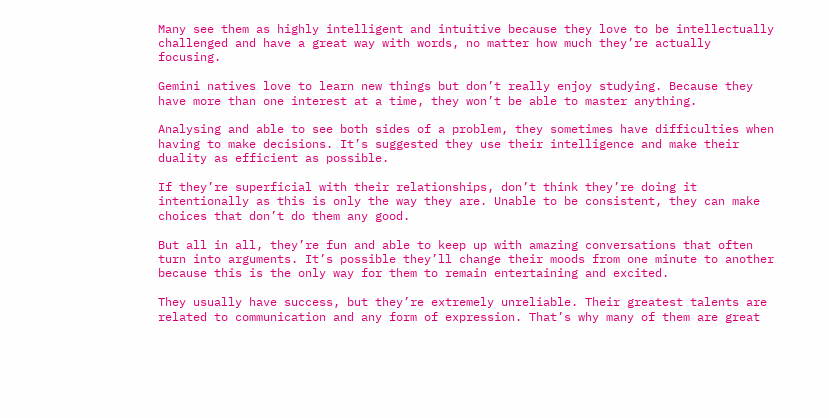Many see them as highly intelligent and intuitive because they love to be intellectually challenged and have a great way with words, no matter how much they’re actually focusing.

Gemini natives love to learn new things but don’t really enjoy studying. Because they have more than one interest at a time, they won’t be able to master anything.

Analysing and able to see both sides of a problem, they sometimes have difficulties when having to make decisions. It’s suggested they use their intelligence and make their duality as efficient as possible.

If they’re superficial with their relationships, don’t think they’re doing it intentionally as this is only the way they are. Unable to be consistent, they can make choices that don’t do them any good.

But all in all, they’re fun and able to keep up with amazing conversations that often turn into arguments. It’s possible they’ll change their moods from one minute to another because this is the only way for them to remain entertaining and excited.

They usually have success, but they’re extremely unreliable. Their greatest talents are related to communication and any form of expression. That’s why many of them are great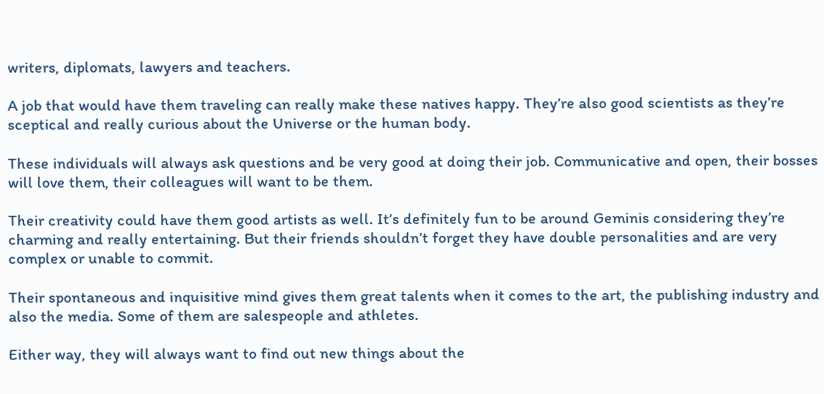writers, diplomats, lawyers and teachers.

A job that would have them traveling can really make these natives happy. They’re also good scientists as they’re sceptical and really curious about the Universe or the human body.

These individuals will always ask questions and be very good at doing their job. Communicative and open, their bosses will love them, their colleagues will want to be them.

Their creativity could have them good artists as well. It’s definitely fun to be around Geminis considering they’re charming and really entertaining. But their friends shouldn’t forget they have double personalities and are very complex or unable to commit.

Their spontaneous and inquisitive mind gives them great talents when it comes to the art, the publishing industry and also the media. Some of them are salespeople and athletes.

Either way, they will always want to find out new things about the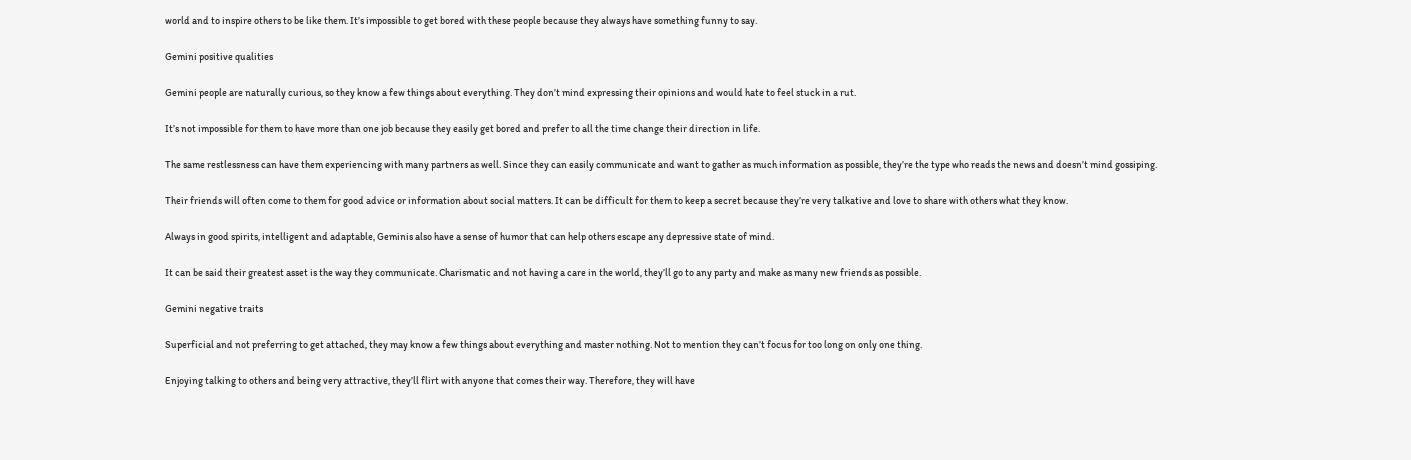world and to inspire others to be like them. It’s impossible to get bored with these people because they always have something funny to say.

Gemini positive qualities

Gemini people are naturally curious, so they know a few things about everything. They don’t mind expressing their opinions and would hate to feel stuck in a rut.

It’s not impossible for them to have more than one job because they easily get bored and prefer to all the time change their direction in life.

The same restlessness can have them experiencing with many partners as well. Since they can easily communicate and want to gather as much information as possible, they’re the type who reads the news and doesn’t mind gossiping.

Their friends will often come to them for good advice or information about social matters. It can be difficult for them to keep a secret because they’re very talkative and love to share with others what they know.

Always in good spirits, intelligent and adaptable, Geminis also have a sense of humor that can help others escape any depressive state of mind.

It can be said their greatest asset is the way they communicate. Charismatic and not having a care in the world, they’ll go to any party and make as many new friends as possible.

Gemini negative traits

Superficial and not preferring to get attached, they may know a few things about everything and master nothing. Not to mention they can’t focus for too long on only one thing.

Enjoying talking to others and being very attractive, they’ll flirt with anyone that comes their way. Therefore, they will have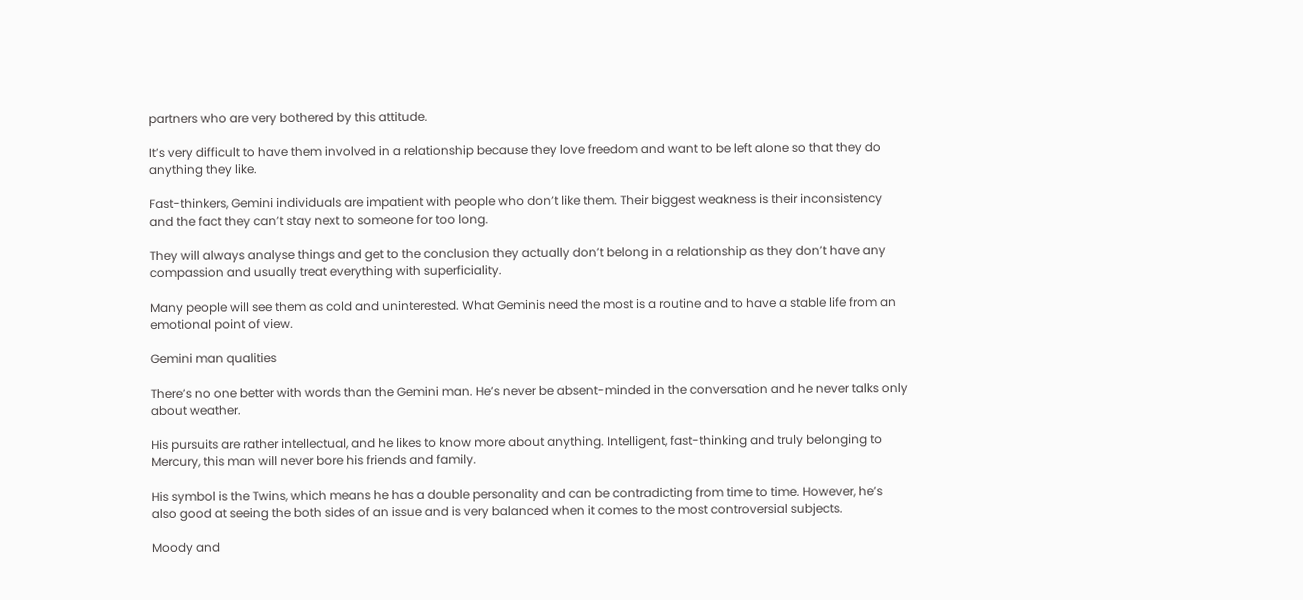partners who are very bothered by this attitude.

It’s very difficult to have them involved in a relationship because they love freedom and want to be left alone so that they do anything they like.

Fast-thinkers, Gemini individuals are impatient with people who don’t like them. Their biggest weakness is their inconsistency and the fact they can’t stay next to someone for too long.

They will always analyse things and get to the conclusion they actually don’t belong in a relationship as they don’t have any compassion and usually treat everything with superficiality.

Many people will see them as cold and uninterested. What Geminis need the most is a routine and to have a stable life from an emotional point of view.

Gemini man qualities

There’s no one better with words than the Gemini man. He’s never be absent-minded in the conversation and he never talks only about weather.

His pursuits are rather intellectual, and he likes to know more about anything. Intelligent, fast-thinking and truly belonging to Mercury, this man will never bore his friends and family.

His symbol is the Twins, which means he has a double personality and can be contradicting from time to time. However, he’s also good at seeing the both sides of an issue and is very balanced when it comes to the most controversial subjects.

Moody and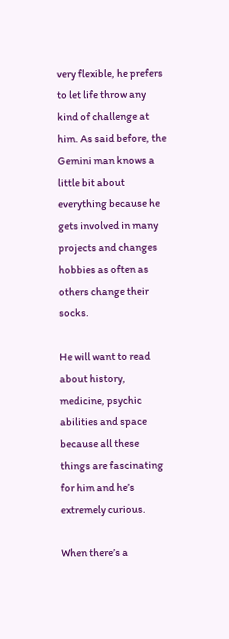very flexible, he prefers to let life throw any kind of challenge at him. As said before, the Gemini man knows a little bit about everything because he gets involved in many projects and changes hobbies as often as others change their socks.

He will want to read about history, medicine, psychic abilities and space because all these things are fascinating for him and he’s extremely curious.

When there’s a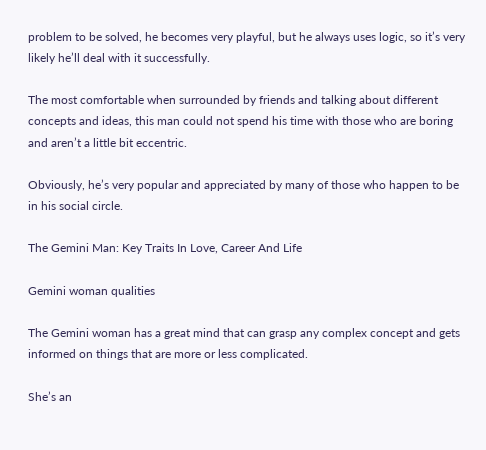problem to be solved, he becomes very playful, but he always uses logic, so it’s very likely he’ll deal with it successfully.

The most comfortable when surrounded by friends and talking about different concepts and ideas, this man could not spend his time with those who are boring and aren’t a little bit eccentric.

Obviously, he’s very popular and appreciated by many of those who happen to be in his social circle.

The Gemini Man: Key Traits In Love, Career And Life

Gemini woman qualities

The Gemini woman has a great mind that can grasp any complex concept and gets informed on things that are more or less complicated.

She’s an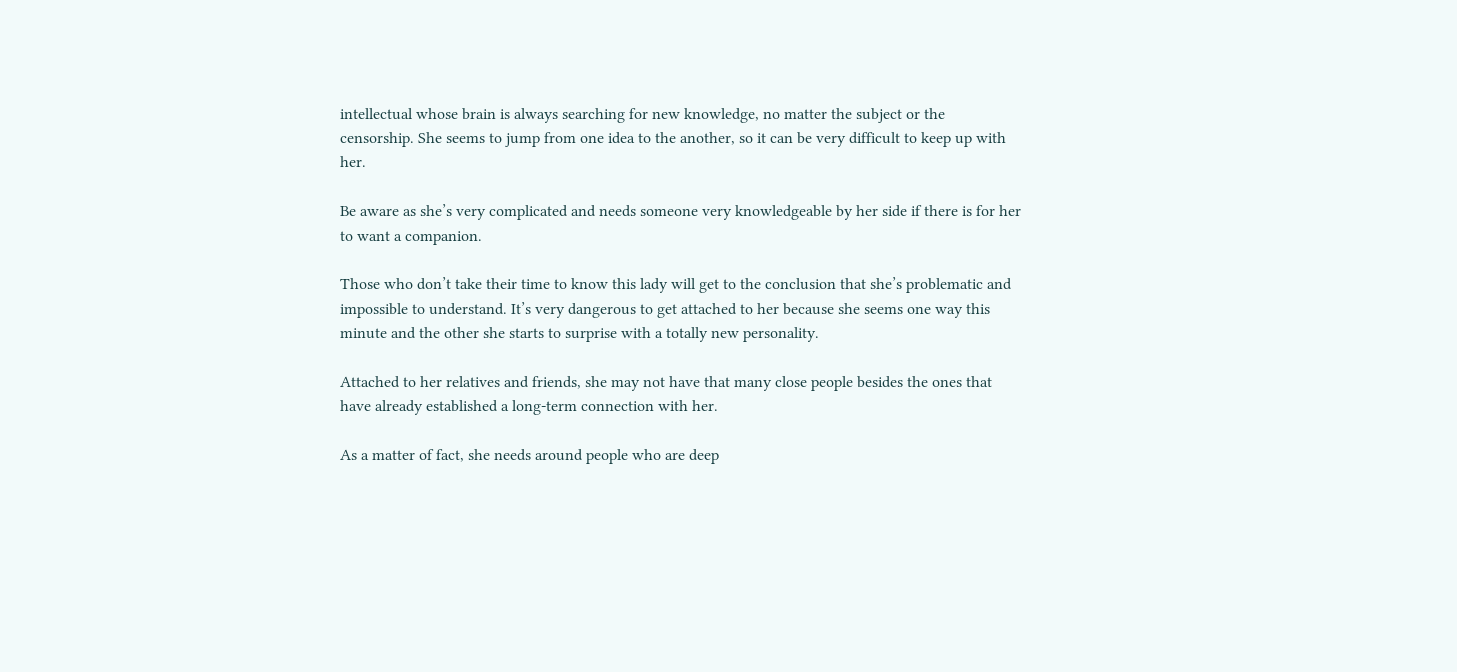intellectual whose brain is always searching for new knowledge, no matter the subject or the censorship. She seems to jump from one idea to the another, so it can be very difficult to keep up with her.

Be aware as she’s very complicated and needs someone very knowledgeable by her side if there is for her to want a companion.

Those who don’t take their time to know this lady will get to the conclusion that she’s problematic and impossible to understand. It’s very dangerous to get attached to her because she seems one way this minute and the other she starts to surprise with a totally new personality.

Attached to her relatives and friends, she may not have that many close people besides the ones that have already established a long-term connection with her.

As a matter of fact, she needs around people who are deep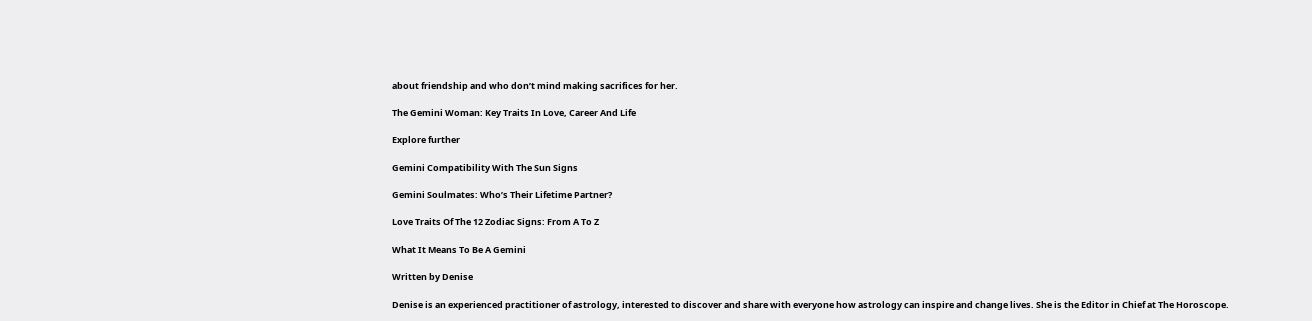about friendship and who don’t mind making sacrifices for her.

The Gemini Woman: Key Traits In Love, Career And Life

Explore further

Gemini Compatibility With The Sun Signs

Gemini Soulmates: Who’s Their Lifetime Partner?

Love Traits Of The 12 Zodiac Signs: From A To Z

What It Means To Be A Gemini

Written by Denise

Denise is an experienced practitioner of astrology, interested to discover and share with everyone how astrology can inspire and change lives. She is the Editor in Chief at The Horoscope.